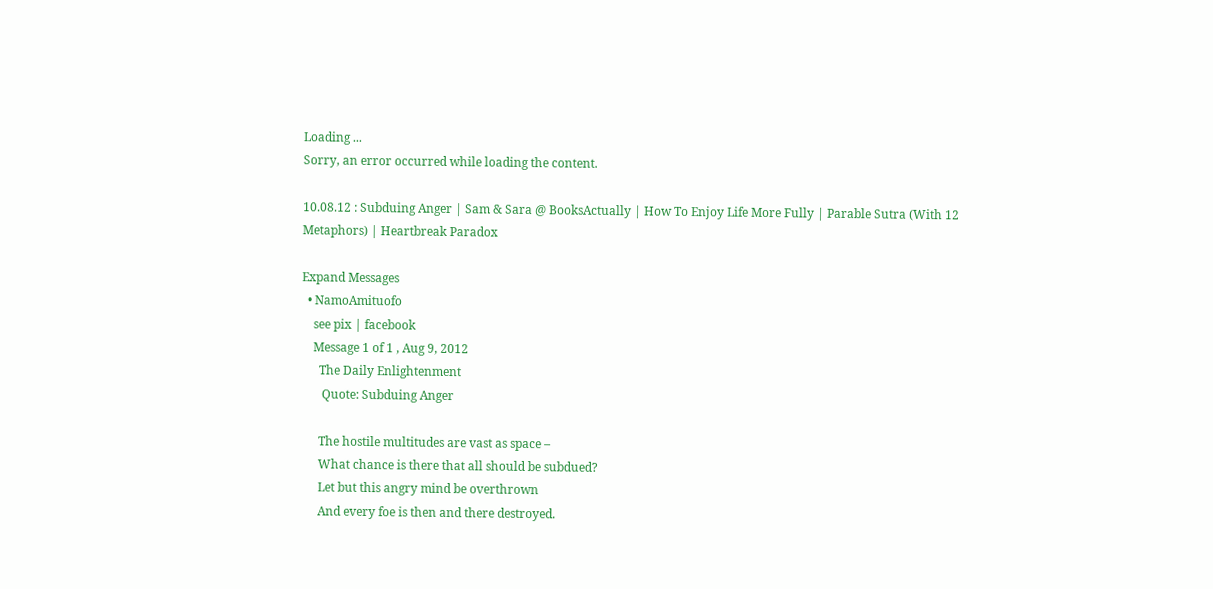Loading ...
Sorry, an error occurred while loading the content.

10.08.12 : Subduing Anger | Sam & Sara @ BooksActually | How To Enjoy Life More Fully | Parable Sutra (With 12 Metaphors) | Heartbreak Paradox

Expand Messages
  • NamoAmituofo
    see pix | facebook
    Message 1 of 1 , Aug 9, 2012
      The Daily Enlightenment
       Quote: Subduing Anger

      The hostile multitudes are vast as space –
      What chance is there that all should be subdued?
      Let but this angry mind be overthrown
      And every foe is then and there destroyed.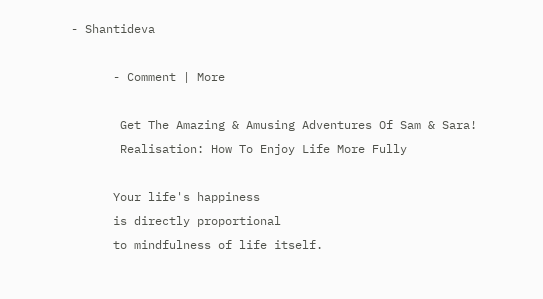- Shantideva

      - Comment | More

       Get The Amazing & Amusing Adventures Of Sam & Sara!
       Realisation: How To Enjoy Life More Fully

      Your life's happiness
      is directly proportional
      to mindfulness of life itself.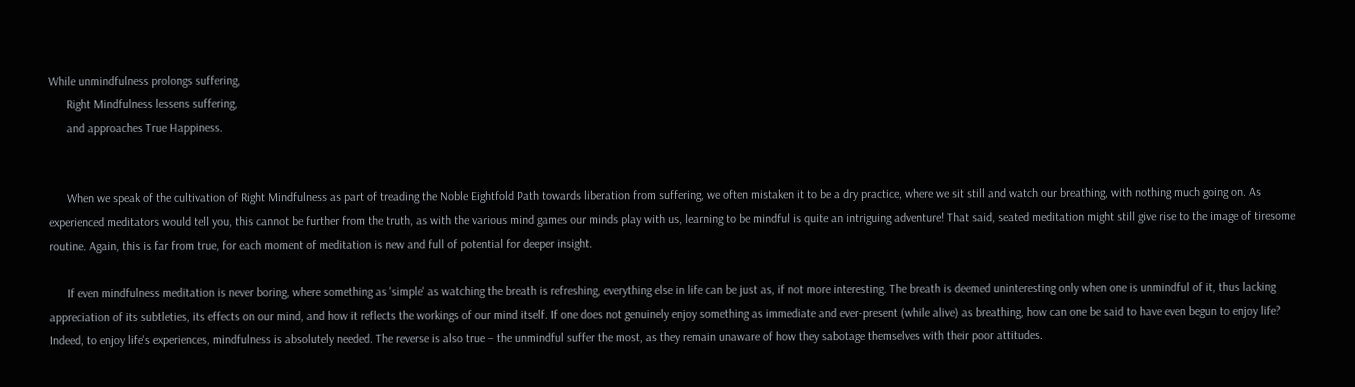While unmindfulness prolongs suffering,
      Right Mindfulness lessens suffering,
      and approaches True Happiness.


      When we speak of the cultivation of Right Mindfulness as part of treading the Noble Eightfold Path towards liberation from suffering, we often mistaken it to be a dry practice, where we sit still and watch our breathing, with nothing much going on. As experienced meditators would tell you, this cannot be further from the truth, as with the various mind games our minds play with us, learning to be mindful is quite an intriguing adventure! That said, seated meditation might still give rise to the image of tiresome routine. Again, this is far from true, for each moment of meditation is new and full of potential for deeper insight.

      If even mindfulness meditation is never boring, where something as 'simple' as watching the breath is refreshing, everything else in life can be just as, if not more interesting. The breath is deemed uninteresting only when one is unmindful of it, thus lacking appreciation of its subtleties, its effects on our mind, and how it reflects the workings of our mind itself. If one does not genuinely enjoy something as immediate and ever-present (while alive) as breathing, how can one be said to have even begun to enjoy life? Indeed, to enjoy life's experiences, mindfulness is absolutely needed. The reverse is also true – the unmindful suffer the most, as they remain unaware of how they sabotage themselves with their poor attitudes.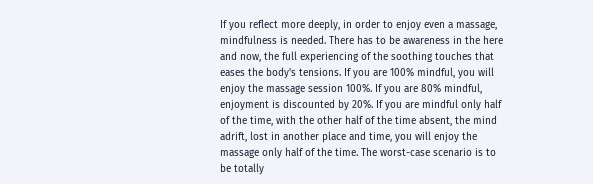If you reflect more deeply, in order to enjoy even a massage, mindfulness is needed. There has to be awareness in the here and now, the full experiencing of the soothing touches that eases the body's tensions. If you are 100% mindful, you will enjoy the massage session 100%. If you are 80% mindful, enjoyment is discounted by 20%. If you are mindful only half of the time, with the other half of the time absent, the mind adrift, lost in another place and time, you will enjoy the massage only half of the time. The worst-case scenario is to be totally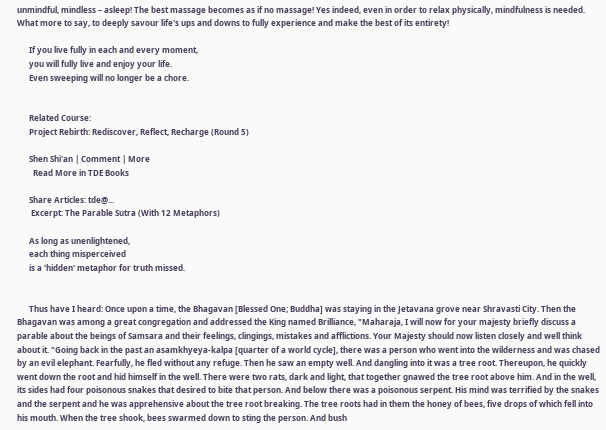unmindful, mindless – asleep! The best massage becomes as if no massage! Yes indeed, even in order to relax physically, mindfulness is needed. What more to say, to deeply savour life's ups and downs to fully experience and make the best of its entirety!

      If you live fully in each and every moment,
      you will fully live and enjoy your life.
      Even sweeping will no longer be a chore.


      Related Course:
      Project Rebirth: Rediscover, Reflect, Recharge (Round 5)

      Shen Shi'an | Comment | More
        Read More in TDE Books

      Share Articles: tde@...
       Excerpt: The Parable Sutra (With 12 Metaphors)

      As long as unenlightened,
      each thing misperceived
      is a 'hidden' metaphor for truth missed.


      Thus have I heard: Once upon a time, the Bhagavan [Blessed One; Buddha] was staying in the Jetavana grove near Shravasti City. Then the Bhagavan was among a great congregation and addressed the King named Brilliance, "Maharaja, I will now for your majesty briefly discuss a parable about the beings of Samsara and their feelings, clingings, mistakes and afflictions. Your Majesty should now listen closely and well think about it. "Going back in the past an asamkhyeya-kalpa [quarter of a world cycle], there was a person who went into the wilderness and was chased by an evil elephant. Fearfully, he fled without any refuge. Then he saw an empty well. And dangling into it was a tree root. Thereupon, he quickly went down the root and hid himself in the well. There were two rats, dark and light, that together gnawed the tree root above him. And in the well, its sides had four poisonous snakes that desired to bite that person. And below there was a poisonous serpent. His mind was terrified by the snakes and the serpent and he was apprehensive about the tree root breaking. The tree roots had in them the honey of bees, five drops of which fell into his mouth. When the tree shook, bees swarmed down to sting the person. And bush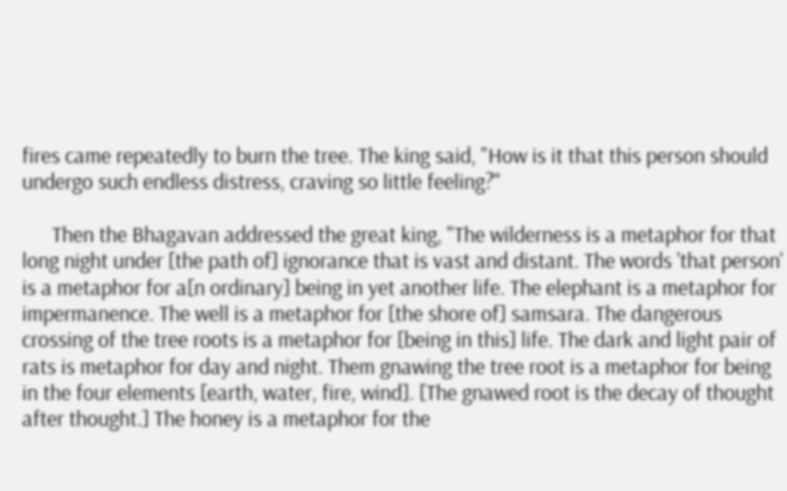fires came repeatedly to burn the tree. The king said, "How is it that this person should undergo such endless distress, craving so little feeling?"

      Then the Bhagavan addressed the great king, "The wilderness is a metaphor for that long night under [the path of] ignorance that is vast and distant. The words 'that person' is a metaphor for a[n ordinary] being in yet another life. The elephant is a metaphor for impermanence. The well is a metaphor for [the shore of] samsara. The dangerous crossing of the tree roots is a metaphor for [being in this] life. The dark and light pair of rats is metaphor for day and night. Them gnawing the tree root is a metaphor for being in the four elements [earth, water, fire, wind]. [The gnawed root is the decay of thought after thought.] The honey is a metaphor for the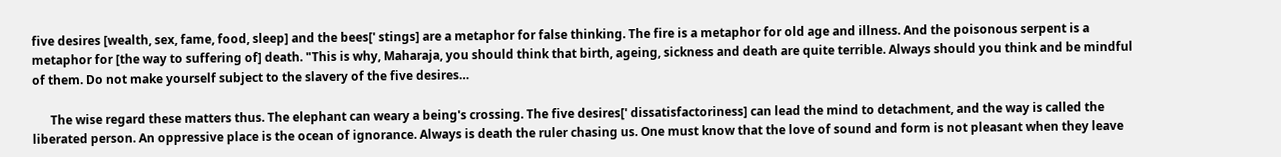five desires [wealth, sex, fame, food, sleep] and the bees[' stings] are a metaphor for false thinking. The fire is a metaphor for old age and illness. And the poisonous serpent is a metaphor for [the way to suffering of] death. "This is why, Maharaja, you should think that birth, ageing, sickness and death are quite terrible. Always should you think and be mindful of them. Do not make yourself subject to the slavery of the five desires…

      The wise regard these matters thus. The elephant can weary a being's crossing. The five desires[' dissatisfactoriness] can lead the mind to detachment, and the way is called the liberated person. An oppressive place is the ocean of ignorance. Always is death the ruler chasing us. One must know that the love of sound and form is not pleasant when they leave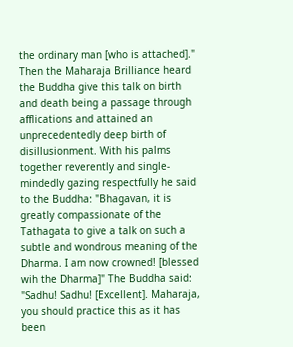the ordinary man [who is attached]." Then the Maharaja Brilliance heard the Buddha give this talk on birth and death being a passage through afflications and attained an unprecedentedly deep birth of disillusionment. With his palms together reverently and single-mindedly gazing respectfully he said to the Buddha: "Bhagavan, it is greatly compassionate of the Tathagata to give a talk on such a subtle and wondrous meaning of the Dharma. I am now crowned! [blessed wih the Dharma]" The Buddha said: "Sadhu! Sadhu! [Excellent]. Maharaja, you should practice this as it has been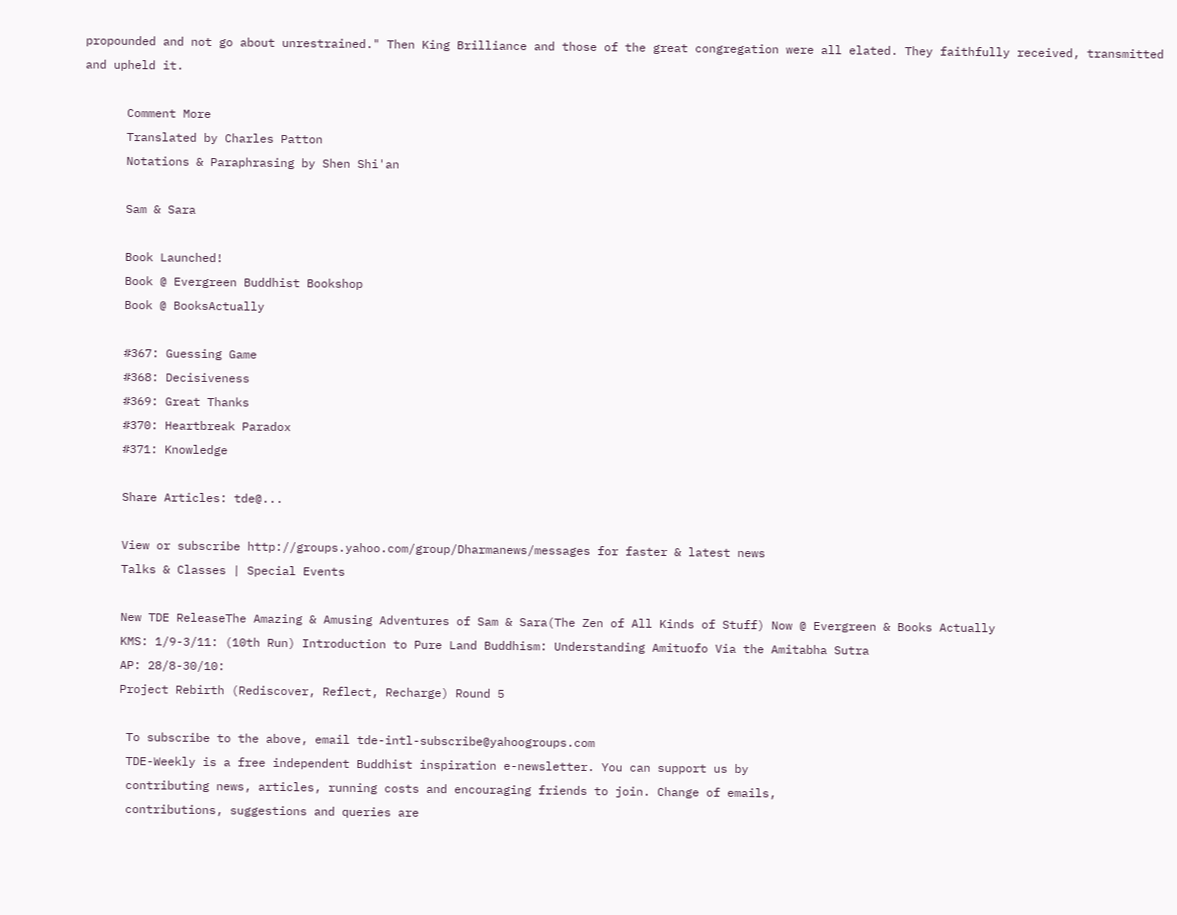propounded and not go about unrestrained." Then King Brilliance and those of the great congregation were all elated. They faithfully received, transmitted and upheld it.

      Comment More
      Translated by Charles Patton
      Notations & Paraphrasing by Shen Shi'an

      Sam & Sara

      Book Launched!
      Book @ Evergreen Buddhist Bookshop
      Book @ BooksActually

      #367: Guessing Game
      #368: Decisiveness
      #369: Great Thanks
      #370: Heartbreak Paradox
      #371: Knowledge

      Share Articles: tde@...

      View or subscribe http://groups.yahoo.com/group/Dharmanews/messages for faster & latest news
      Talks & Classes | Special Events

      New TDE ReleaseThe Amazing & Amusing Adventures of Sam & Sara(The Zen of All Kinds of Stuff) Now @ Evergreen & Books Actually
      KMS: 1/9-3/11: (10th Run) Introduction to Pure Land Buddhism: Understanding Amituofo Via the Amitabha Sutra
      AP: 28/8-30/10:
      Project Rebirth (Rediscover, Reflect, Recharge) Round 5

       To subscribe to the above, email tde-intl-subscribe@yahoogroups.com
       TDE-Weekly is a free independent Buddhist inspiration e-newsletter. You can support us by
       contributing news, articles, running costs and encouraging friends to join. Change of emails,
       contributions, suggestions and queries are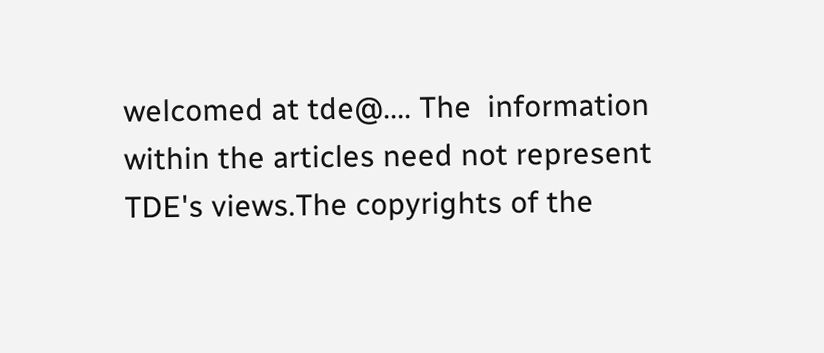welcomed at tde@.... The  information within the articles need not represent TDE's views.The copyrights of the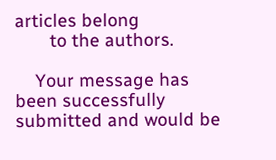articles belong
       to the authors.

    Your message has been successfully submitted and would be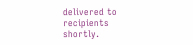delivered to recipients shortly.